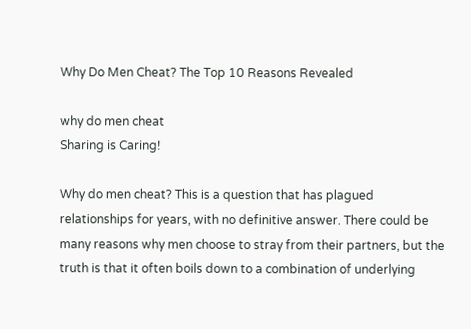Why Do Men Cheat? The Top 10 Reasons Revealed

why do men cheat
Sharing is Caring!

Why do men cheat? This is a question that has plagued relationships for years, with no definitive answer. There could be many reasons why men choose to stray from their partners, but the truth is that it often boils down to a combination of underlying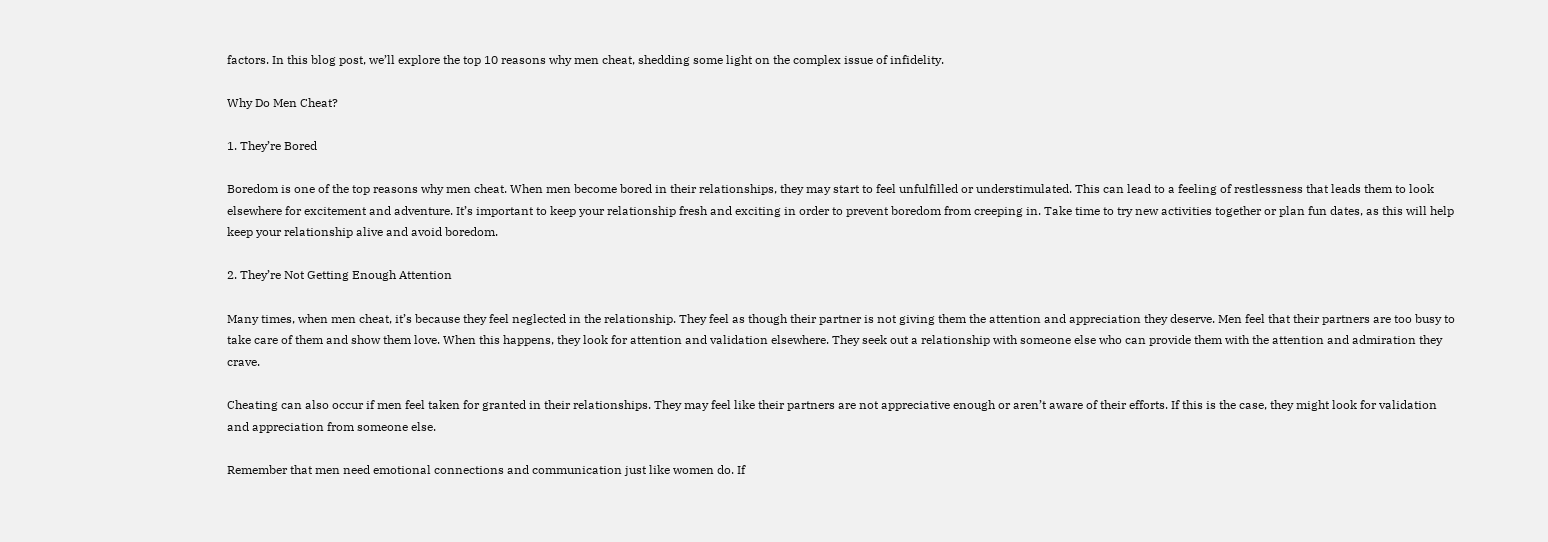factors. In this blog post, we’ll explore the top 10 reasons why men cheat, shedding some light on the complex issue of infidelity.

Why Do Men Cheat?

1. They’re Bored

Boredom is one of the top reasons why men cheat. When men become bored in their relationships, they may start to feel unfulfilled or understimulated. This can lead to a feeling of restlessness that leads them to look elsewhere for excitement and adventure. It’s important to keep your relationship fresh and exciting in order to prevent boredom from creeping in. Take time to try new activities together or plan fun dates, as this will help keep your relationship alive and avoid boredom.

2. They’re Not Getting Enough Attention

Many times, when men cheat, it’s because they feel neglected in the relationship. They feel as though their partner is not giving them the attention and appreciation they deserve. Men feel that their partners are too busy to take care of them and show them love. When this happens, they look for attention and validation elsewhere. They seek out a relationship with someone else who can provide them with the attention and admiration they crave.

Cheating can also occur if men feel taken for granted in their relationships. They may feel like their partners are not appreciative enough or aren’t aware of their efforts. If this is the case, they might look for validation and appreciation from someone else.

Remember that men need emotional connections and communication just like women do. If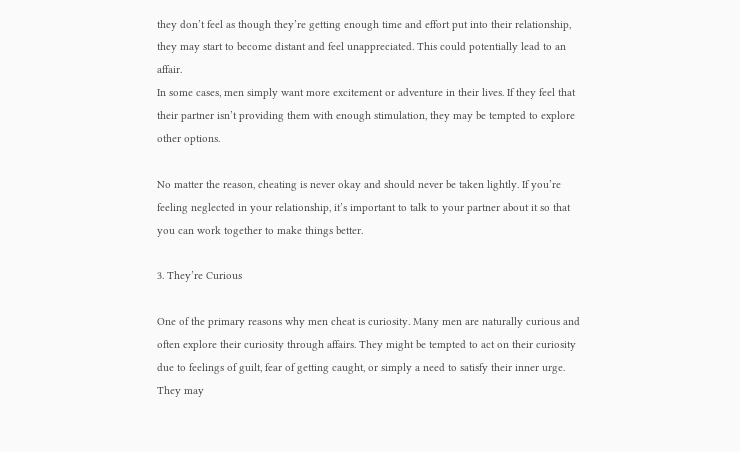they don’t feel as though they’re getting enough time and effort put into their relationship, they may start to become distant and feel unappreciated. This could potentially lead to an affair.
In some cases, men simply want more excitement or adventure in their lives. If they feel that their partner isn’t providing them with enough stimulation, they may be tempted to explore other options.

No matter the reason, cheating is never okay and should never be taken lightly. If you’re feeling neglected in your relationship, it’s important to talk to your partner about it so that you can work together to make things better.

3. They’re Curious

One of the primary reasons why men cheat is curiosity. Many men are naturally curious and often explore their curiosity through affairs. They might be tempted to act on their curiosity due to feelings of guilt, fear of getting caught, or simply a need to satisfy their inner urge. They may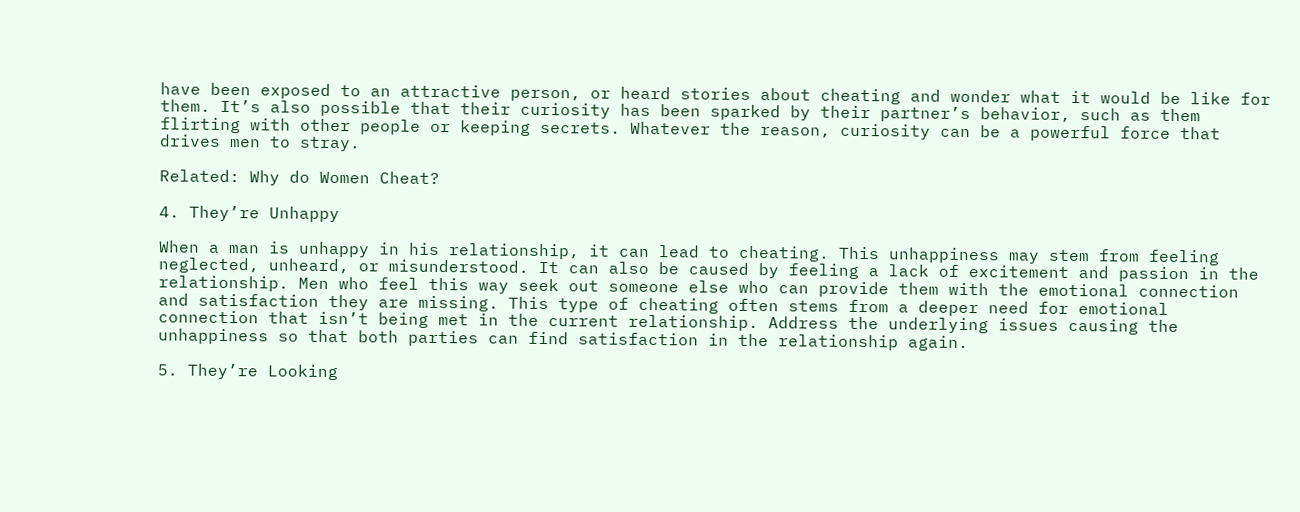have been exposed to an attractive person, or heard stories about cheating and wonder what it would be like for them. It’s also possible that their curiosity has been sparked by their partner’s behavior, such as them flirting with other people or keeping secrets. Whatever the reason, curiosity can be a powerful force that drives men to stray.

Related: Why do Women Cheat?

4. They’re Unhappy

When a man is unhappy in his relationship, it can lead to cheating. This unhappiness may stem from feeling neglected, unheard, or misunderstood. It can also be caused by feeling a lack of excitement and passion in the relationship. Men who feel this way seek out someone else who can provide them with the emotional connection and satisfaction they are missing. This type of cheating often stems from a deeper need for emotional connection that isn’t being met in the current relationship. Address the underlying issues causing the unhappiness so that both parties can find satisfaction in the relationship again.

5. They’re Looking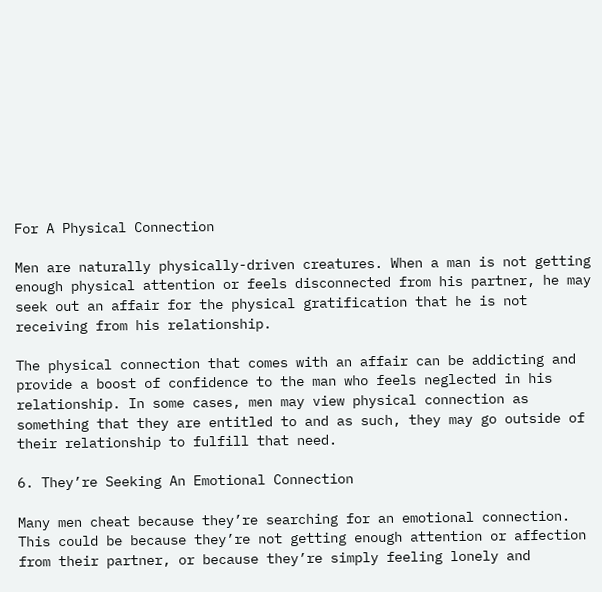For A Physical Connection

Men are naturally physically-driven creatures. When a man is not getting enough physical attention or feels disconnected from his partner, he may seek out an affair for the physical gratification that he is not receiving from his relationship.

The physical connection that comes with an affair can be addicting and provide a boost of confidence to the man who feels neglected in his relationship. In some cases, men may view physical connection as something that they are entitled to and as such, they may go outside of their relationship to fulfill that need.

6. They’re Seeking An Emotional Connection

Many men cheat because they’re searching for an emotional connection. This could be because they’re not getting enough attention or affection from their partner, or because they’re simply feeling lonely and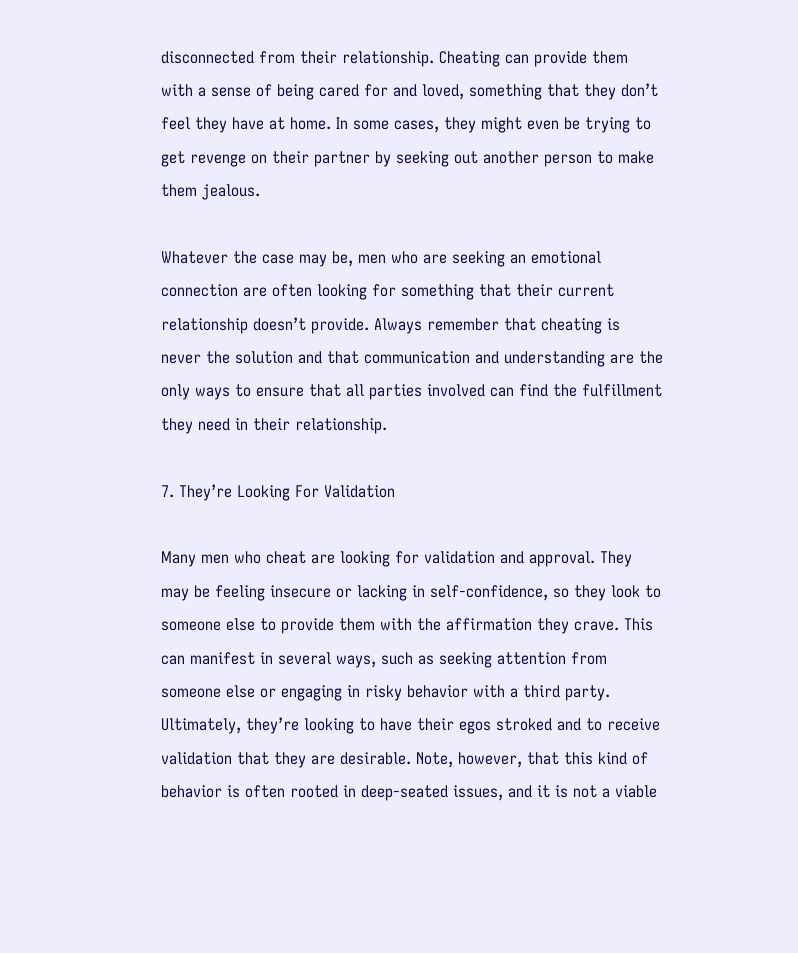disconnected from their relationship. Cheating can provide them with a sense of being cared for and loved, something that they don’t feel they have at home. In some cases, they might even be trying to get revenge on their partner by seeking out another person to make them jealous.

Whatever the case may be, men who are seeking an emotional connection are often looking for something that their current relationship doesn’t provide. Always remember that cheating is never the solution and that communication and understanding are the only ways to ensure that all parties involved can find the fulfillment they need in their relationship.

7. They’re Looking For Validation

Many men who cheat are looking for validation and approval. They may be feeling insecure or lacking in self-confidence, so they look to someone else to provide them with the affirmation they crave. This can manifest in several ways, such as seeking attention from someone else or engaging in risky behavior with a third party. Ultimately, they’re looking to have their egos stroked and to receive validation that they are desirable. Note, however, that this kind of behavior is often rooted in deep-seated issues, and it is not a viable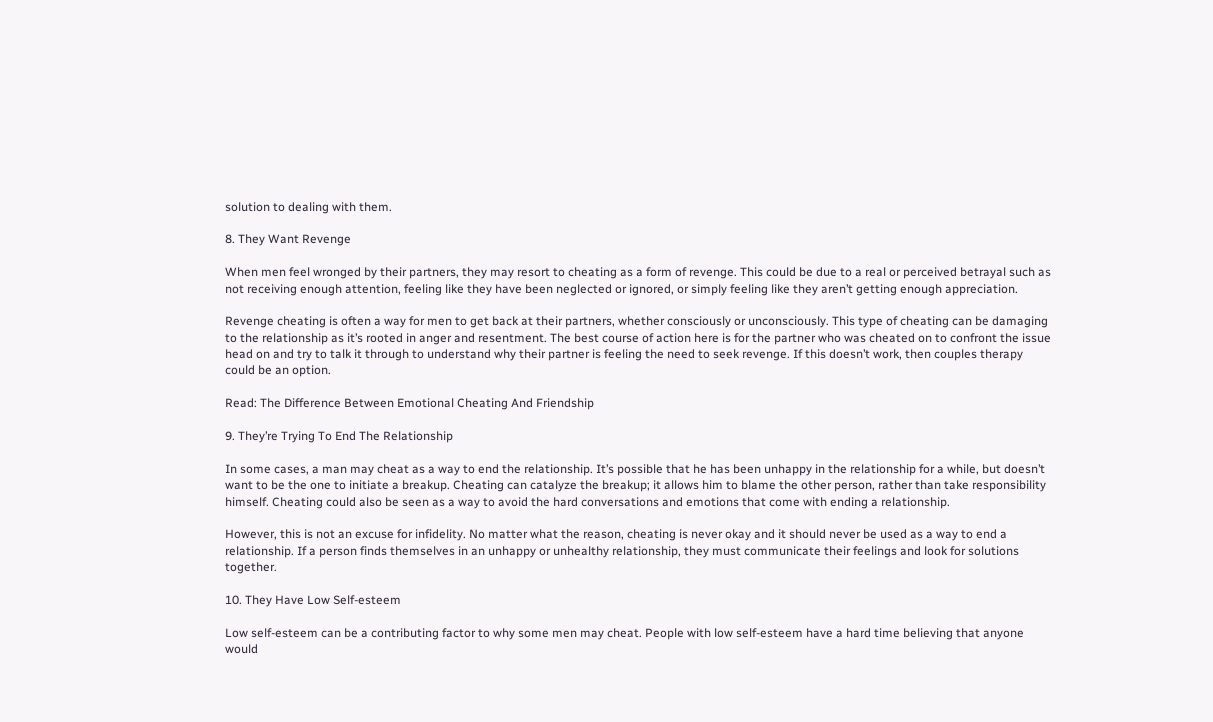solution to dealing with them.

8. They Want Revenge

When men feel wronged by their partners, they may resort to cheating as a form of revenge. This could be due to a real or perceived betrayal such as not receiving enough attention, feeling like they have been neglected or ignored, or simply feeling like they aren’t getting enough appreciation.

Revenge cheating is often a way for men to get back at their partners, whether consciously or unconsciously. This type of cheating can be damaging to the relationship as it’s rooted in anger and resentment. The best course of action here is for the partner who was cheated on to confront the issue head on and try to talk it through to understand why their partner is feeling the need to seek revenge. If this doesn’t work, then couples therapy could be an option.

Read: The Difference Between Emotional Cheating And Friendship

9. They’re Trying To End The Relationship

In some cases, a man may cheat as a way to end the relationship. It’s possible that he has been unhappy in the relationship for a while, but doesn’t want to be the one to initiate a breakup. Cheating can catalyze the breakup; it allows him to blame the other person, rather than take responsibility himself. Cheating could also be seen as a way to avoid the hard conversations and emotions that come with ending a relationship.

However, this is not an excuse for infidelity. No matter what the reason, cheating is never okay and it should never be used as a way to end a relationship. If a person finds themselves in an unhappy or unhealthy relationship, they must communicate their feelings and look for solutions together.

10. They Have Low Self-esteem

Low self-esteem can be a contributing factor to why some men may cheat. People with low self-esteem have a hard time believing that anyone would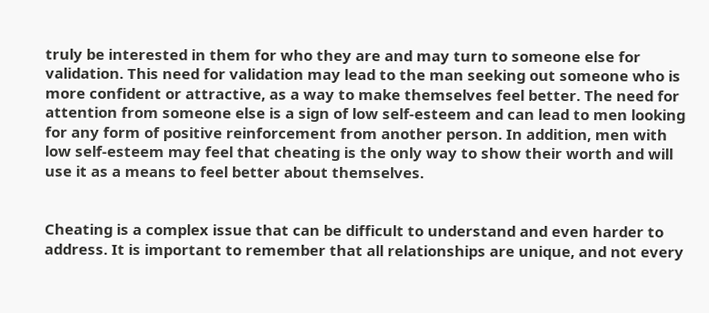truly be interested in them for who they are and may turn to someone else for validation. This need for validation may lead to the man seeking out someone who is more confident or attractive, as a way to make themselves feel better. The need for attention from someone else is a sign of low self-esteem and can lead to men looking for any form of positive reinforcement from another person. In addition, men with low self-esteem may feel that cheating is the only way to show their worth and will use it as a means to feel better about themselves.


Cheating is a complex issue that can be difficult to understand and even harder to address. It is important to remember that all relationships are unique, and not every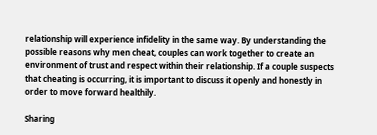relationship will experience infidelity in the same way. By understanding the possible reasons why men cheat, couples can work together to create an environment of trust and respect within their relationship. If a couple suspects that cheating is occurring, it is important to discuss it openly and honestly in order to move forward healthily.

Sharing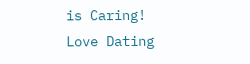is Caring!
Love Dating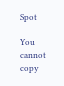Spot

You cannot copy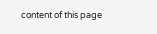content of this page